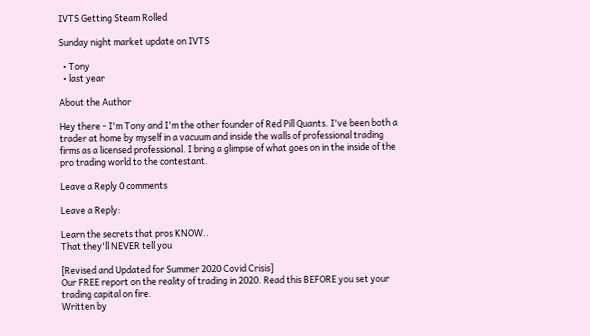IVTS Getting Steam Rolled

Sunday night market update on IVTS

  • Tony
  • last year

About the Author

Hey there - I'm Tony and I'm the other founder of Red Pill Quants. I've been both a trader at home by myself in a vacuum and inside the walls of professional trading firms as a licensed professional. I bring a glimpse of what goes on in the inside of the pro trading world to the contestant.

Leave a Reply 0 comments

Leave a Reply:

Learn the secrets that pros KNOW..
That they'll NEVER tell you

[Revised and Updated for Summer 2020 Covid Crisis]
Our FREE report on the reality of trading in 2020. Read this BEFORE you set your trading capital on fire.
Written by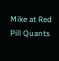Mike at Red Pill Quants